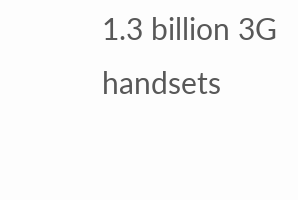1.3 billion 3G handsets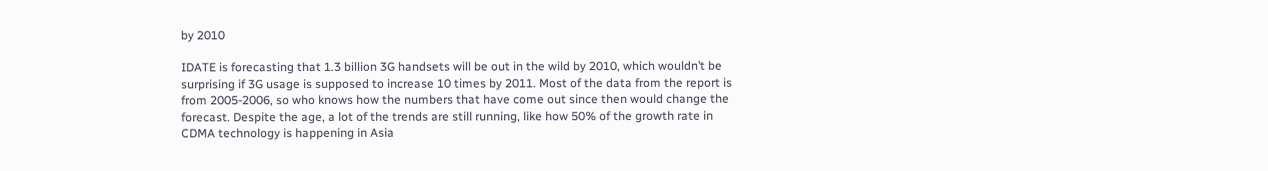by 2010

IDATE is forecasting that 1.3 billion 3G handsets will be out in the wild by 2010, which wouldn’t be surprising if 3G usage is supposed to increase 10 times by 2011. Most of the data from the report is from 2005-2006, so who knows how the numbers that have come out since then would change the forecast. Despite the age, a lot of the trends are still running, like how 50% of the growth rate in CDMA technology is happening in Asia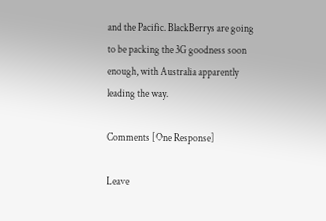and the Pacific. BlackBerrys are going to be packing the 3G goodness soon enough, with Australia apparently leading the way.

Comments [One Response]

Leave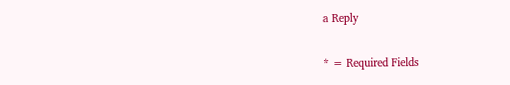a Reply

* = Required Fields